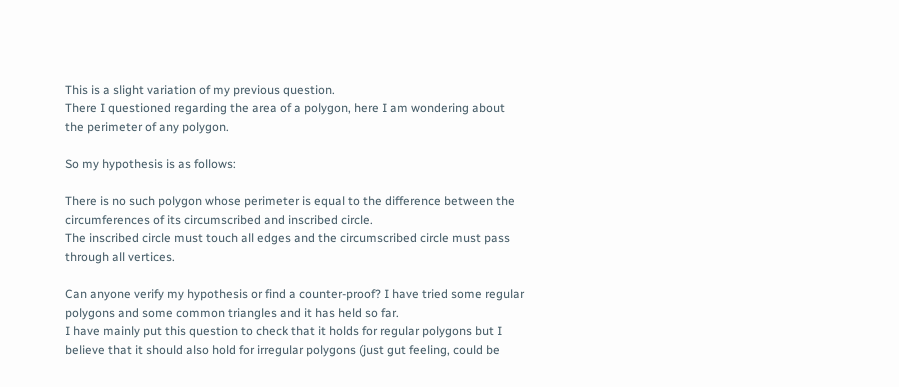This is a slight variation of my previous question.
There I questioned regarding the area of a polygon, here I am wondering about the perimeter of any polygon.

So my hypothesis is as follows:

There is no such polygon whose perimeter is equal to the difference between the circumferences of its circumscribed and inscribed circle.
The inscribed circle must touch all edges and the circumscribed circle must pass through all vertices.

Can anyone verify my hypothesis or find a counter-proof? I have tried some regular polygons and some common triangles and it has held so far.
I have mainly put this question to check that it holds for regular polygons but I believe that it should also hold for irregular polygons (just gut feeling, could be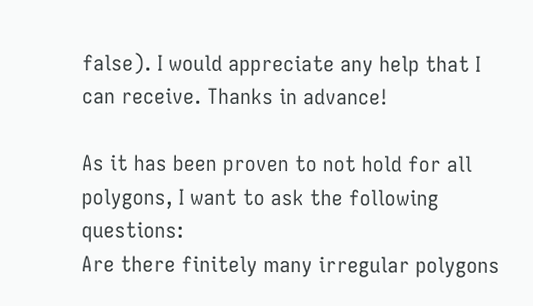false). I would appreciate any help that I can receive. Thanks in advance!

As it has been proven to not hold for all polygons, I want to ask the following questions:
Are there finitely many irregular polygons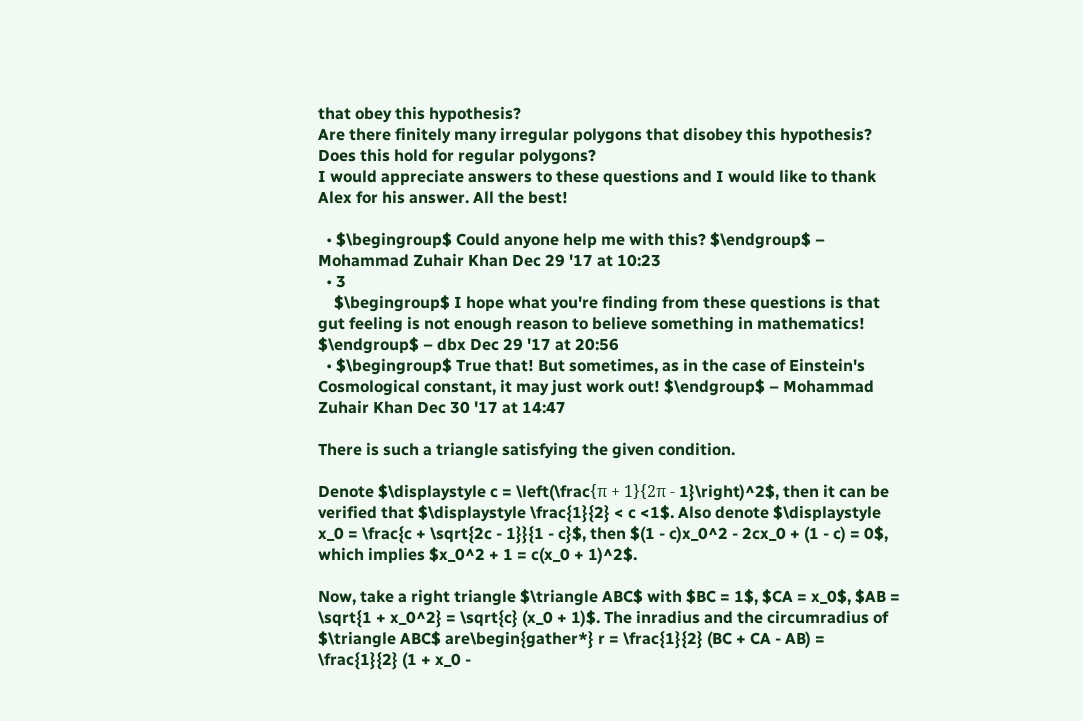that obey this hypothesis?
Are there finitely many irregular polygons that disobey this hypothesis?
Does this hold for regular polygons?
I would appreciate answers to these questions and I would like to thank Alex for his answer. All the best!

  • $\begingroup$ Could anyone help me with this? $\endgroup$ – Mohammad Zuhair Khan Dec 29 '17 at 10:23
  • 3
    $\begingroup$ I hope what you're finding from these questions is that gut feeling is not enough reason to believe something in mathematics! $\endgroup$ – dbx Dec 29 '17 at 20:56
  • $\begingroup$ True that! But sometimes, as in the case of Einstein's Cosmological constant, it may just work out! $\endgroup$ – Mohammad Zuhair Khan Dec 30 '17 at 14:47

There is such a triangle satisfying the given condition.

Denote $\displaystyle c = \left(\frac{π + 1}{2π - 1}\right)^2$, then it can be verified that $\displaystyle \frac{1}{2} < c <1$. Also denote $\displaystyle x_0 = \frac{c + \sqrt{2c - 1}}{1 - c}$, then $(1 - c)x_0^2 - 2cx_0 + (1 - c) = 0$, which implies $x_0^2 + 1 = c(x_0 + 1)^2$.

Now, take a right triangle $\triangle ABC$ with $BC = 1$, $CA = x_0$, $AB = \sqrt{1 + x_0^2} = \sqrt{c} (x_0 + 1)$. The inradius and the circumradius of $\triangle ABC$ are\begin{gather*} r = \frac{1}{2} (BC + CA - AB) = \frac{1}{2} (1 + x_0 -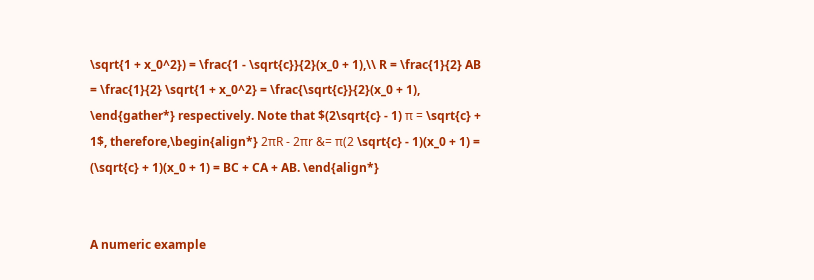\sqrt{1 + x_0^2}) = \frac{1 - \sqrt{c}}{2}(x_0 + 1),\\ R = \frac{1}{2} AB = \frac{1}{2} \sqrt{1 + x_0^2} = \frac{\sqrt{c}}{2}(x_0 + 1), \end{gather*} respectively. Note that $(2\sqrt{c} - 1) π = \sqrt{c} + 1$, therefore,\begin{align*} 2πR - 2πr &= π(2 \sqrt{c} - 1)(x_0 + 1) = (\sqrt{c} + 1)(x_0 + 1) = BC + CA + AB. \end{align*}


A numeric example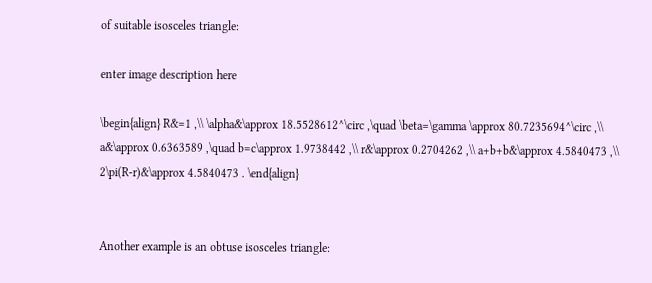of suitable isosceles triangle:

enter image description here

\begin{align} R&=1 ,\\ \alpha&\approx 18.5528612^\circ ,\quad \beta=\gamma \approx 80.7235694^\circ ,\\ a&\approx 0.6363589 ,\quad b=c\approx 1.9738442 ,\\ r&\approx 0.2704262 ,\\ a+b+b&\approx 4.5840473 ,\\ 2\pi(R-r)&\approx 4.5840473 . \end{align}


Another example is an obtuse isosceles triangle: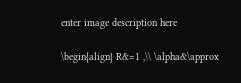enter image description here

\begin{align} R&=1 ,\\ \alpha&\approx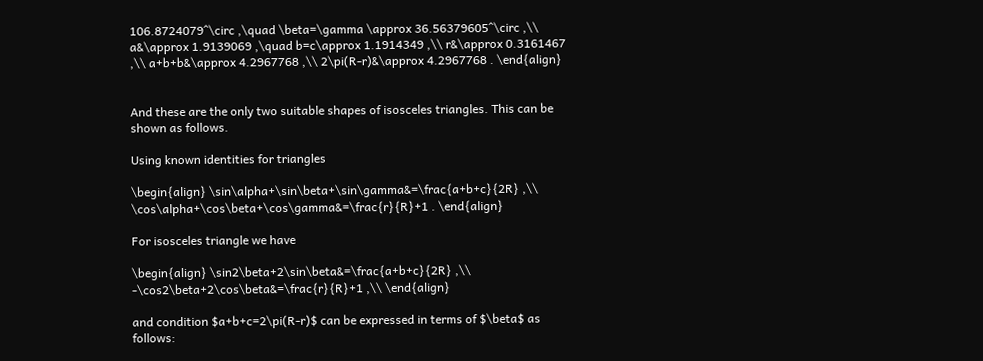106.8724079^\circ ,\quad \beta=\gamma \approx 36.56379605^\circ ,\\ a&\approx 1.9139069 ,\quad b=c\approx 1.1914349 ,\\ r&\approx 0.3161467 ,\\ a+b+b&\approx 4.2967768 ,\\ 2\pi(R-r)&\approx 4.2967768 . \end{align}


And these are the only two suitable shapes of isosceles triangles. This can be shown as follows.

Using known identities for triangles

\begin{align} \sin\alpha+\sin\beta+\sin\gamma&=\frac{a+b+c}{2R} ,\\ \cos\alpha+\cos\beta+\cos\gamma&=\frac{r}{R}+1 . \end{align}

For isosceles triangle we have

\begin{align} \sin2\beta+2\sin\beta&=\frac{a+b+c}{2R} ,\\ -\cos2\beta+2\cos\beta&=\frac{r}{R}+1 ,\\ \end{align}

and condition $a+b+c=2\pi(R-r)$ can be expressed in terms of $\beta$ as follows: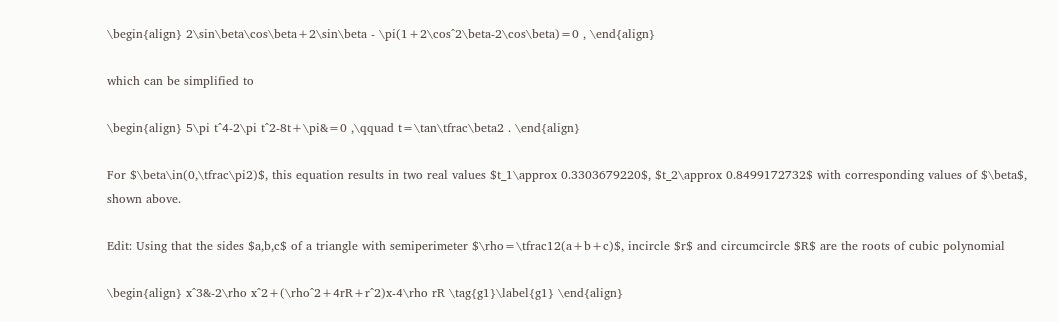\begin{align} 2\sin\beta\cos\beta+2\sin\beta - \pi(1+2\cos^2\beta-2\cos\beta)=0 , \end{align}

which can be simplified to

\begin{align} 5\pi t^4-2\pi t^2-8t+\pi&=0 ,\qquad t=\tan\tfrac\beta2 . \end{align}

For $\beta\in(0,\tfrac\pi2)$, this equation results in two real values $t_1\approx 0.3303679220$, $t_2\approx 0.8499172732$ with corresponding values of $\beta$, shown above.

Edit: Using that the sides $a,b,c$ of a triangle with semiperimeter $\rho=\tfrac12(a+b+c)$, incircle $r$ and circumcircle $R$ are the roots of cubic polynomial

\begin{align} x^3&-2\rho x^2+(\rho^2+4rR+r^2)x-4\rho rR \tag{g1}\label{g1} \end{align}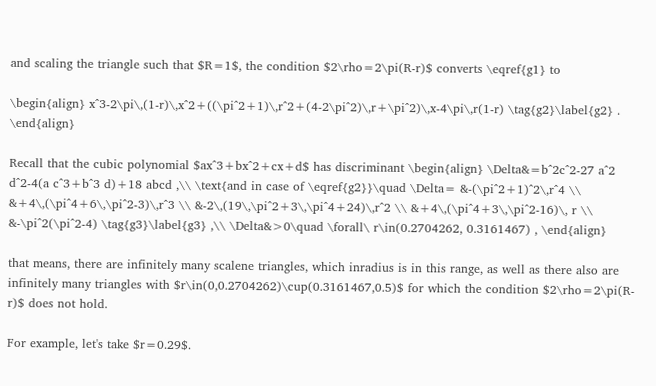and scaling the triangle such that $R=1$, the condition $2\rho=2\pi(R-r)$ converts \eqref{g1} to

\begin{align} x^3-2\pi\,(1-r)\,x^2+((\pi^2+1)\,r^2+(4-2\pi^2)\,r+\pi^2)\,x-4\pi\,r(1-r) \tag{g2}\label{g2} . \end{align}

Recall that the cubic polynomial $ax^3+bx^2+cx+d$ has discriminant \begin{align} \Delta&=b^2c^2-27 a^2 d^2-4(a c^3+b^3 d)+18 abcd ,\\ \text{and in case of \eqref{g2}}\quad \Delta= &-(\pi^2+1)^2\,r^4 \\ &+4\,(\pi^4+6\,\pi^2-3)\,r^3 \\ &-2\,(19\,\pi^2+3\,\pi^4+24)\,r^2 \\ &+4\,(\pi^4+3\,\pi^2-16)\, r \\ &-\pi^2(\pi^2-4) \tag{g3}\label{g3} ,\\ \Delta&>0\quad \forall\ r\in(0.2704262, 0.3161467) , \end{align}

that means, there are infinitely many scalene triangles, which inradius is in this range, as well as there also are infinitely many triangles with $r\in(0,0.2704262)\cup(0.3161467,0.5)$ for which the condition $2\rho=2\pi(R-r)$ does not hold.

For example, let's take $r=0.29$.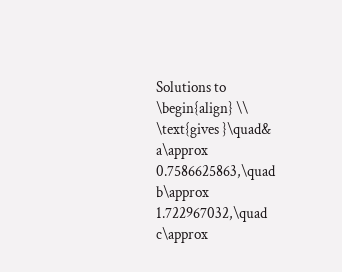Solutions to \begin{align} \\ \text{gives }\quad& a\approx 0.7586625863,\quad b\approx 1.722967032,\quad c\approx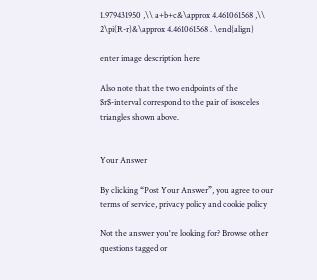1.979431950 ,\\ a+b+c&\approx 4.461061568 ,\\ 2\pi(R-r)&\approx 4.461061568 . \end{align}

enter image description here

Also note that the two endpoints of the $r$-interval correspond to the pair of isosceles triangles shown above.


Your Answer

By clicking “Post Your Answer”, you agree to our terms of service, privacy policy and cookie policy

Not the answer you're looking for? Browse other questions tagged or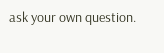ask your own question.